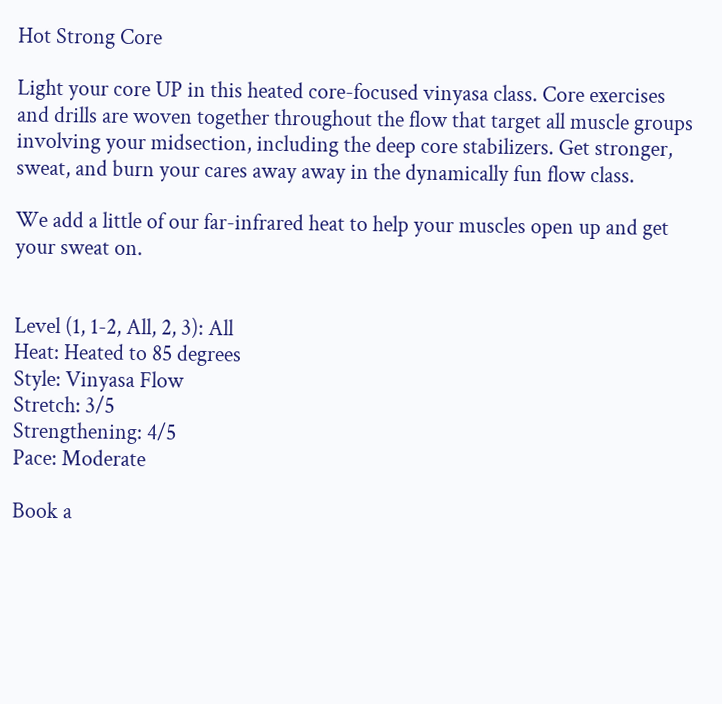Hot Strong Core

Light your core UP in this heated core-focused vinyasa class. Core exercises and drills are woven together throughout the flow that target all muscle groups involving your midsection, including the deep core stabilizers. Get stronger, sweat, and burn your cares away away in the dynamically fun flow class.

We add a little of our far-infrared heat to help your muscles open up and get your sweat on.


Level (1, 1-2, All, 2, 3): All
Heat: Heated to 85 degrees
Style: Vinyasa Flow
Stretch: 3/5
Strengthening: 4/5
Pace: Moderate

Book a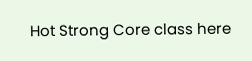Hot Strong Core class here